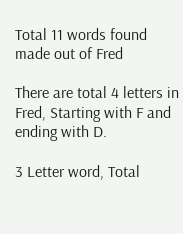Total 11 words found made out of Fred

There are total 4 letters in Fred, Starting with F and ending with D.

3 Letter word, Total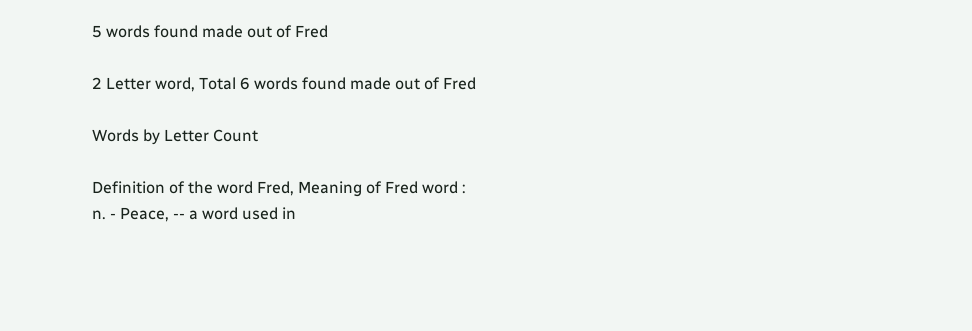5 words found made out of Fred

2 Letter word, Total 6 words found made out of Fred

Words by Letter Count

Definition of the word Fred, Meaning of Fred word :
n. - Peace, -- a word used in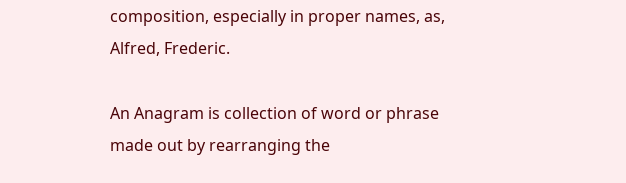composition, especially in proper names, as, Alfred, Frederic.

An Anagram is collection of word or phrase made out by rearranging the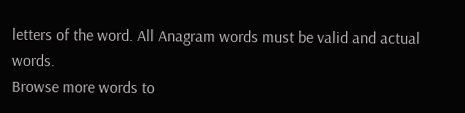letters of the word. All Anagram words must be valid and actual words.
Browse more words to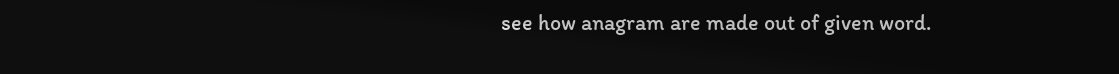see how anagram are made out of given word.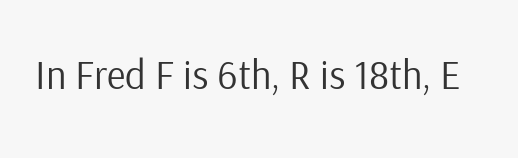In Fred F is 6th, R is 18th, E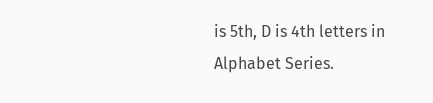is 5th, D is 4th letters in Alphabet Series.